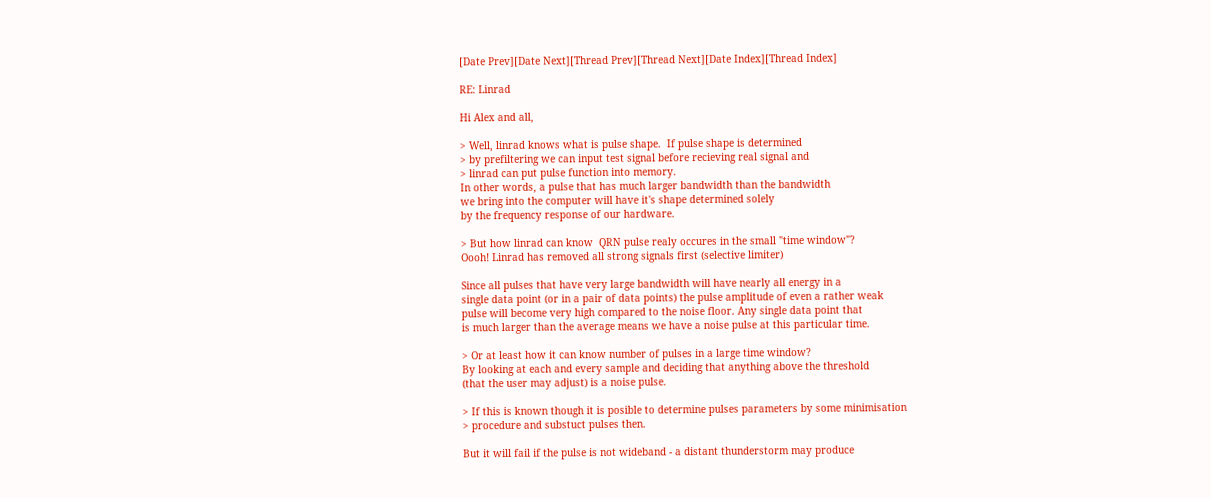[Date Prev][Date Next][Thread Prev][Thread Next][Date Index][Thread Index]

RE: Linrad

Hi Alex and all,

> Well, linrad knows what is pulse shape.  If pulse shape is determined
> by prefiltering we can input test signal before recieving real signal and
> linrad can put pulse function into memory.
In other words, a pulse that has much larger bandwidth than the bandwidth
we bring into the computer will have it's shape determined solely
by the frequency response of our hardware.

> But how linrad can know  QRN pulse realy occures in the small "time window"?
Oooh! Linrad has removed all strong signals first (selective limiter)

Since all pulses that have very large bandwidth will have nearly all energy in a
single data point (or in a pair of data points) the pulse amplitude of even a rather weak
pulse will become very high compared to the noise floor. Any single data point that
is much larger than the average means we have a noise pulse at this particular time.

> Or at least how it can know number of pulses in a large time window?
By looking at each and every sample and deciding that anything above the threshold
(that the user may adjust) is a noise pulse.

> If this is known though it is posible to determine pulses parameters by some minimisation
> procedure and substuct pulses then.

But it will fail if the pulse is not wideband - a distant thunderstorm may produce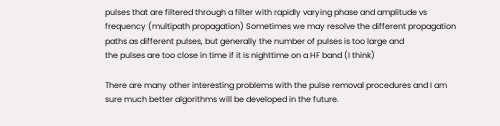pulses that are filtered through a filter with rapidly varying phase and amplitude vs
frequency (multipath propagation) Sometimes we may resolve the different propagation
paths as different pulses, but generally the number of pulses is too large and
the pulses are too close in time if it is nighttime on a HF band (I think)

There are many other interesting problems with the pulse removal procedures and I am
sure much better algorithms will be developed in the future.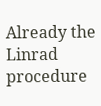Already the Linrad
procedure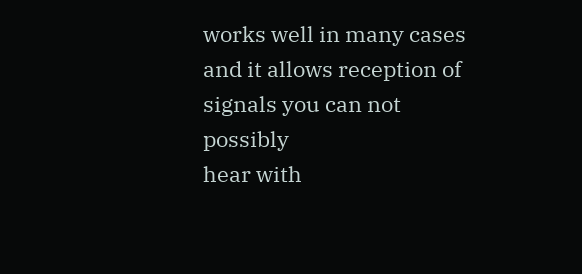works well in many cases and it allows reception of signals you can not possibly
hear with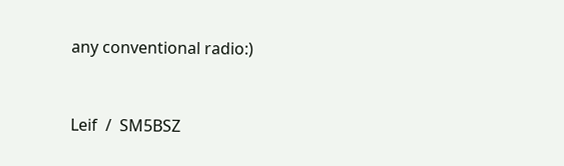any conventional radio:)


Leif  /  SM5BSZ